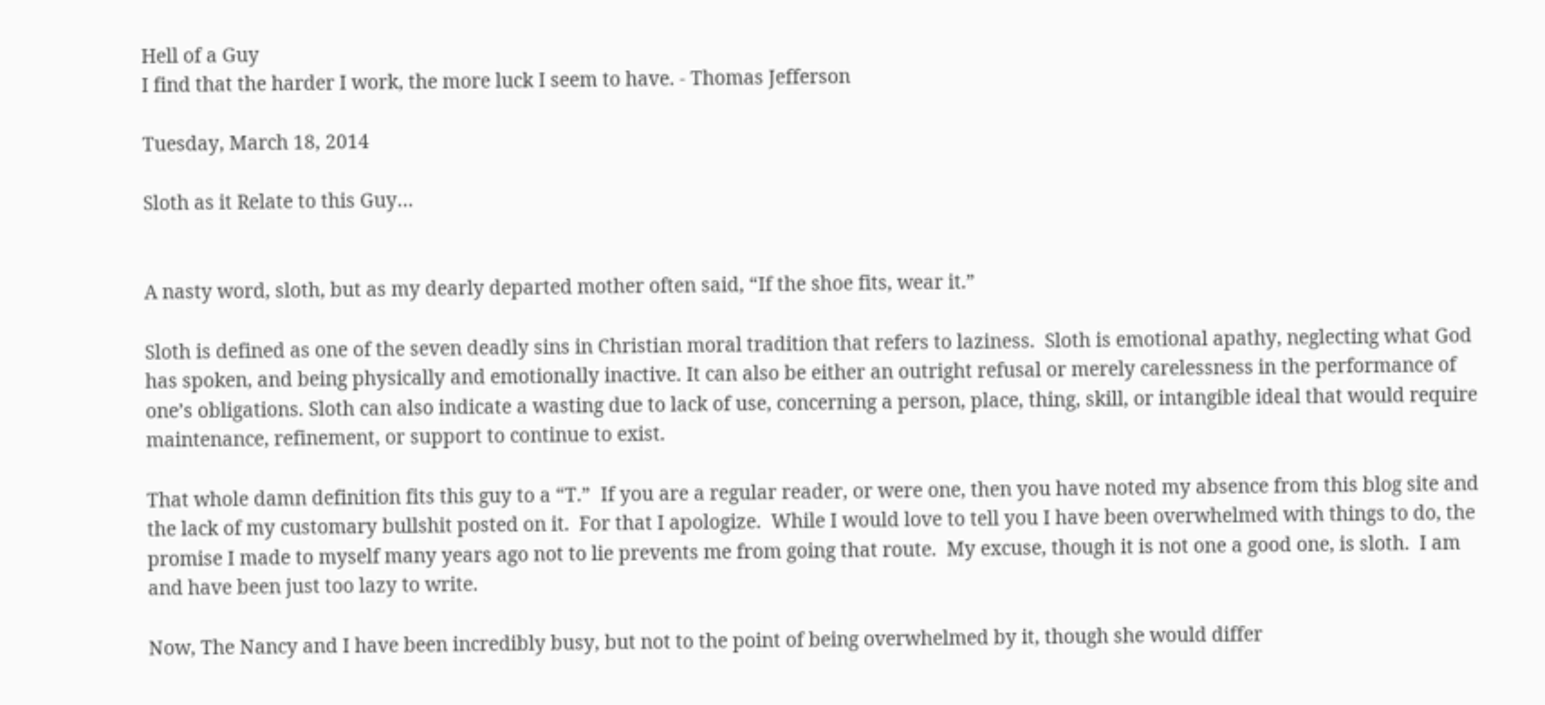Hell of a Guy
I find that the harder I work, the more luck I seem to have. - Thomas Jefferson

Tuesday, March 18, 2014

Sloth as it Relate to this Guy…


A nasty word, sloth, but as my dearly departed mother often said, “If the shoe fits, wear it.”

Sloth is defined as one of the seven deadly sins in Christian moral tradition that refers to laziness.  Sloth is emotional apathy, neglecting what God has spoken, and being physically and emotionally inactive. It can also be either an outright refusal or merely carelessness in the performance of one’s obligations. Sloth can also indicate a wasting due to lack of use, concerning a person, place, thing, skill, or intangible ideal that would require maintenance, refinement, or support to continue to exist.

That whole damn definition fits this guy to a “T.”  If you are a regular reader, or were one, then you have noted my absence from this blog site and the lack of my customary bullshit posted on it.  For that I apologize.  While I would love to tell you I have been overwhelmed with things to do, the promise I made to myself many years ago not to lie prevents me from going that route.  My excuse, though it is not one a good one, is sloth.  I am and have been just too lazy to write.

Now, The Nancy and I have been incredibly busy, but not to the point of being overwhelmed by it, though she would differ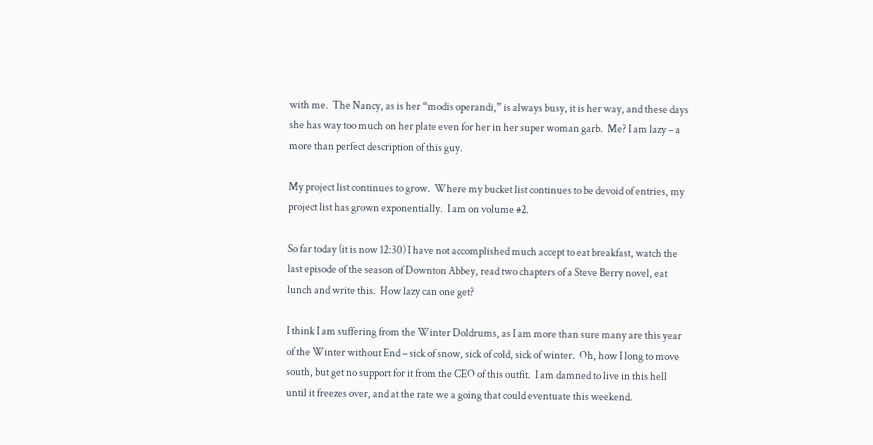with me.  The Nancy, as is her “modis operandi,” is always busy, it is her way, and these days she has way too much on her plate even for her in her super woman garb.  Me? I am lazy – a more than perfect description of this guy.

My project list continues to grow.  Where my bucket list continues to be devoid of entries, my project list has grown exponentially.  I am on volume #2.

So far today (it is now 12:30) I have not accomplished much accept to eat breakfast, watch the last episode of the season of Downton Abbey, read two chapters of a Steve Berry novel, eat lunch and write this.  How lazy can one get?

I think I am suffering from the Winter Doldrums, as I am more than sure many are this year of the Winter without End – sick of snow, sick of cold, sick of winter.  Oh, how I long to move south, but get no support for it from the CEO of this outfit.  I am damned to live in this hell until it freezes over, and at the rate we a going that could eventuate this weekend.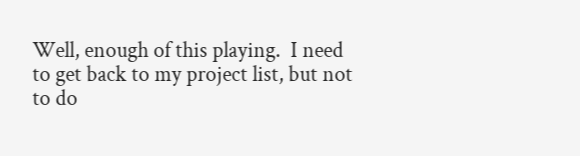Well, enough of this playing.  I need to get back to my project list, but not to do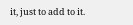it, just to add to it.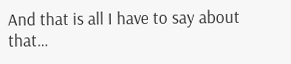And that is all I have to say about that…